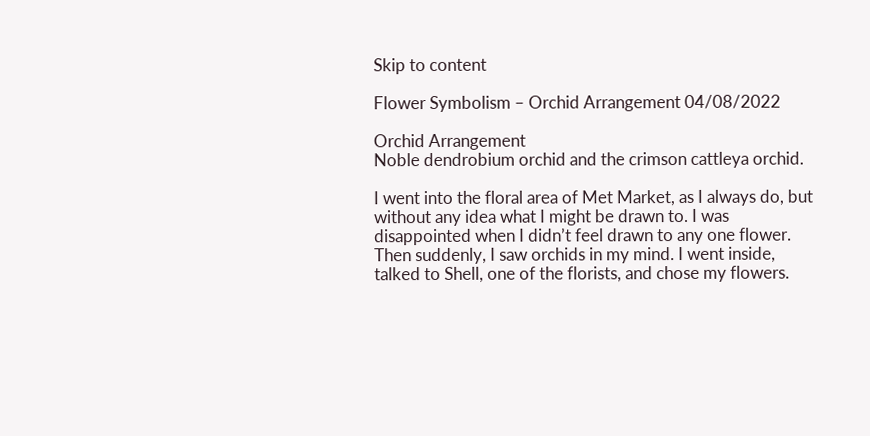Skip to content

Flower Symbolism – Orchid Arrangement 04/08/2022

Orchid Arrangement
Noble dendrobium orchid and the crimson cattleya orchid.

I went into the floral area of Met Market, as I always do, but without any idea what I might be drawn to. I was disappointed when I didn’t feel drawn to any one flower. Then suddenly, I saw orchids in my mind. I went inside, talked to Shell, one of the florists, and chose my flowers.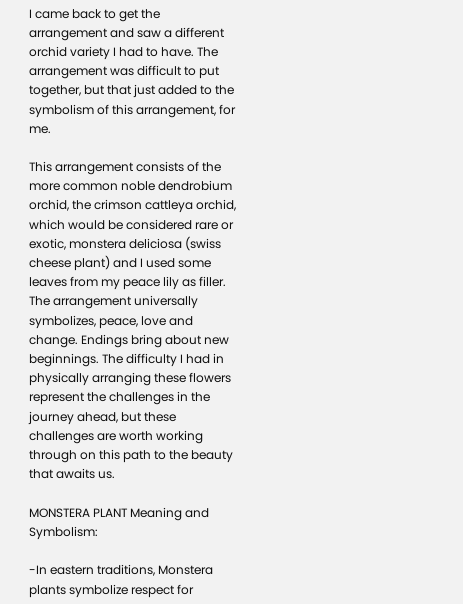I came back to get the arrangement and saw a different orchid variety I had to have. The arrangement was difficult to put together, but that just added to the symbolism of this arrangement, for me.

This arrangement consists of the more common noble dendrobium orchid, the crimson cattleya orchid, which would be considered rare or exotic, monstera deliciosa (swiss cheese plant) and I used some leaves from my peace lily as filler. The arrangement universally symbolizes, peace, love and change. Endings bring about new beginnings. The difficulty I had in physically arranging these flowers represent the challenges in the journey ahead, but these challenges are worth working through on this path to the beauty that awaits us.

MONSTERA PLANT Meaning and Symbolism:

-In eastern traditions, Monstera plants symbolize respect for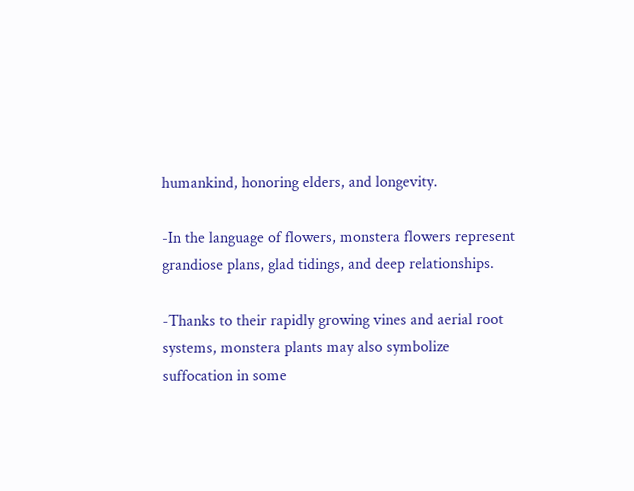humankind, honoring elders, and longevity.

-In the language of flowers, monstera flowers represent grandiose plans, glad tidings, and deep relationships.

-Thanks to their rapidly growing vines and aerial root systems, monstera plants may also symbolize suffocation in some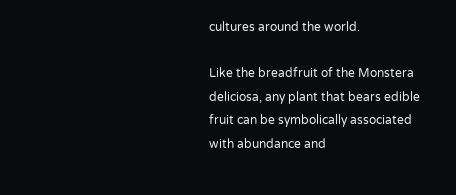cultures around the world.

Like the breadfruit of the Monstera deliciosa, any plant that bears edible fruit can be symbolically associated with abundance and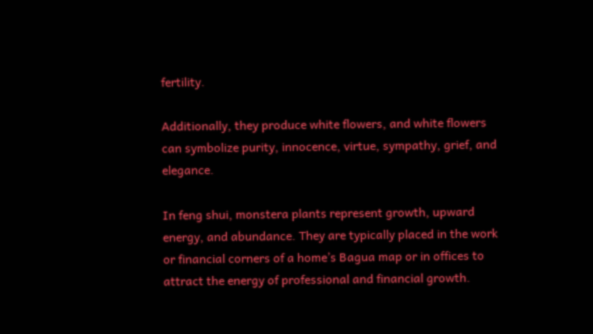fertility.

Additionally, they produce white flowers, and white flowers can symbolize purity, innocence, virtue, sympathy, grief, and elegance.

In feng shui, monstera plants represent growth, upward energy, and abundance. They are typically placed in the work or financial corners of a home’s Bagua map or in offices to attract the energy of professional and financial growth.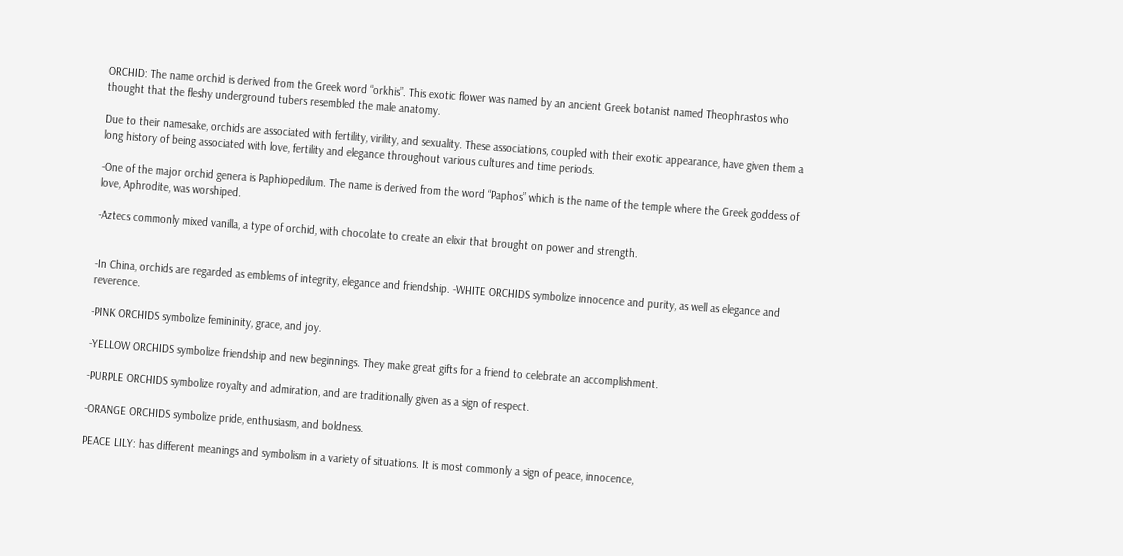ORCHID: The name orchid is derived from the Greek word “orkhis”. This exotic flower was named by an ancient Greek botanist named Theophrastos who thought that the fleshy underground tubers resembled the male anatomy.

Due to their namesake, orchids are associated with fertility, virility, and sexuality. These associations, coupled with their exotic appearance, have given them a long history of being associated with love, fertility and elegance throughout various cultures and time periods.

-One of the major orchid genera is Paphiopedilum. The name is derived from the word “Paphos” which is the name of the temple where the Greek goddess of love, Aphrodite, was worshiped.

-Aztecs commonly mixed vanilla, a type of orchid, with chocolate to create an elixir that brought on power and strength.


-In China, orchids are regarded as emblems of integrity, elegance and friendship. -WHITE ORCHIDS symbolize innocence and purity, as well as elegance and reverence.

-PINK ORCHIDS symbolize femininity, grace, and joy.

-YELLOW ORCHIDS symbolize friendship and new beginnings. They make great gifts for a friend to celebrate an accomplishment.

-PURPLE ORCHIDS symbolize royalty and admiration, and are traditionally given as a sign of respect.

-ORANGE ORCHIDS symbolize pride, enthusiasm, and boldness.

PEACE LILY: has different meanings and symbolism in a variety of situations. It is most commonly a sign of peace, innocence,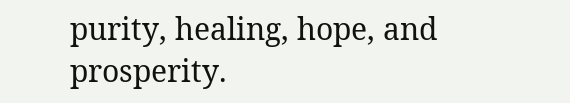purity, healing, hope, and prosperity.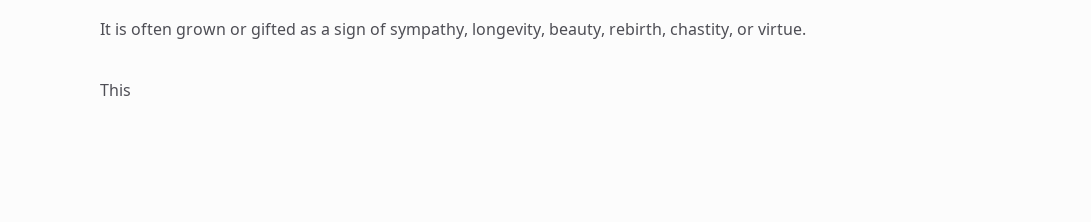It is often grown or gifted as a sign of sympathy, longevity, beauty, rebirth, chastity, or virtue.

This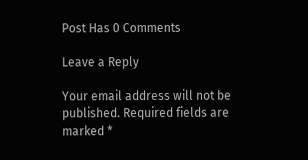Post Has 0 Comments

Leave a Reply

Your email address will not be published. Required fields are marked *